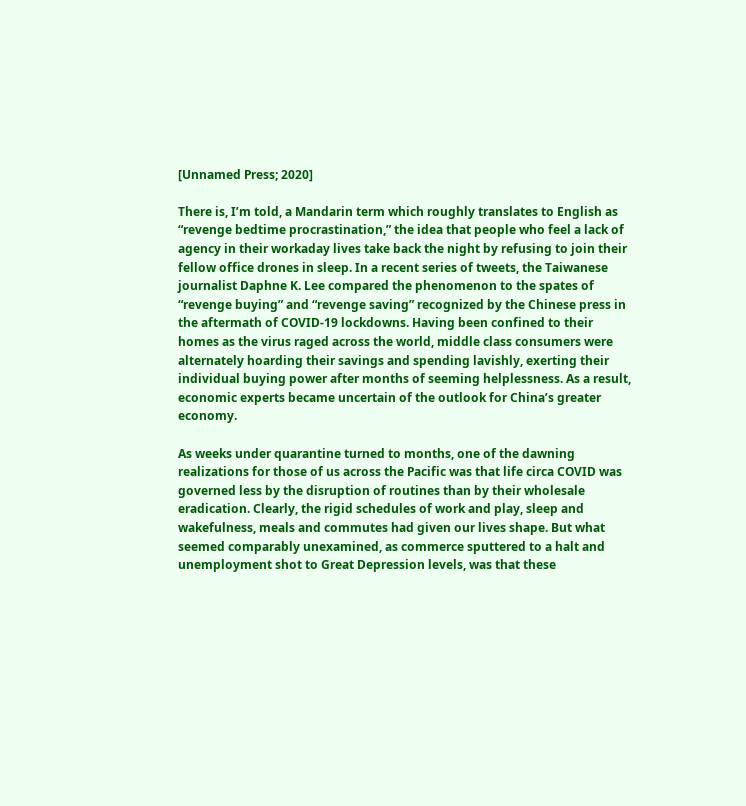[Unnamed Press; 2020]

There is, I’m told, a Mandarin term which roughly translates to English as “revenge bedtime procrastination,” the idea that people who feel a lack of agency in their workaday lives take back the night by refusing to join their fellow office drones in sleep. In a recent series of tweets, the Taiwanese journalist Daphne K. Lee compared the phenomenon to the spates of “revenge buying” and “revenge saving” recognized by the Chinese press in the aftermath of COVID-19 lockdowns. Having been confined to their homes as the virus raged across the world, middle class consumers were alternately hoarding their savings and spending lavishly, exerting their individual buying power after months of seeming helplessness. As a result, economic experts became uncertain of the outlook for China’s greater economy.

As weeks under quarantine turned to months, one of the dawning realizations for those of us across the Pacific was that life circa COVID was governed less by the disruption of routines than by their wholesale eradication. Clearly, the rigid schedules of work and play, sleep and wakefulness, meals and commutes had given our lives shape. But what seemed comparably unexamined, as commerce sputtered to a halt and unemployment shot to Great Depression levels, was that these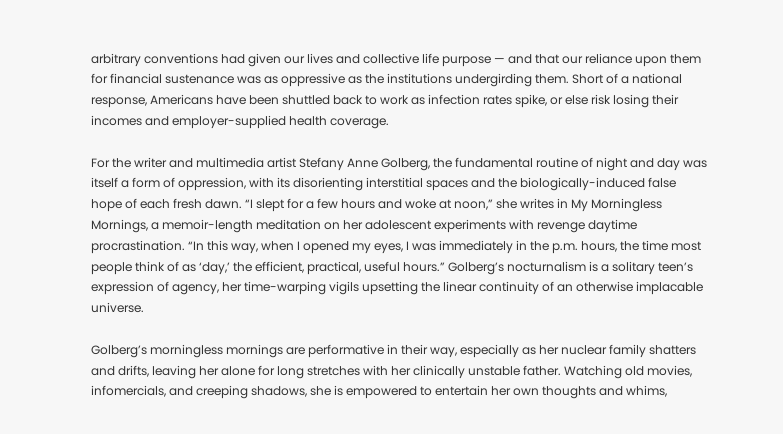arbitrary conventions had given our lives and collective life purpose — and that our reliance upon them for financial sustenance was as oppressive as the institutions undergirding them. Short of a national response, Americans have been shuttled back to work as infection rates spike, or else risk losing their incomes and employer-supplied health coverage.

For the writer and multimedia artist Stefany Anne Golberg, the fundamental routine of night and day was itself a form of oppression, with its disorienting interstitial spaces and the biologically-induced false hope of each fresh dawn. “I slept for a few hours and woke at noon,” she writes in My Morningless Mornings, a memoir-length meditation on her adolescent experiments with revenge daytime procrastination. “In this way, when I opened my eyes, I was immediately in the p.m. hours, the time most people think of as ‘day,’ the efficient, practical, useful hours.” Golberg’s nocturnalism is a solitary teen’s expression of agency, her time-warping vigils upsetting the linear continuity of an otherwise implacable universe.

Golberg’s morningless mornings are performative in their way, especially as her nuclear family shatters and drifts, leaving her alone for long stretches with her clinically unstable father. Watching old movies, infomercials, and creeping shadows, she is empowered to entertain her own thoughts and whims,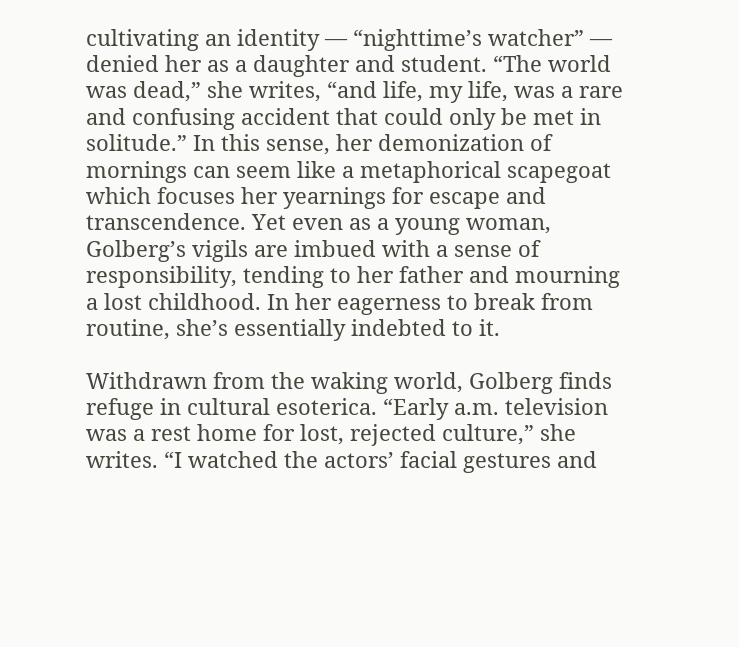cultivating an identity — “nighttime’s watcher” — denied her as a daughter and student. “The world was dead,” she writes, “and life, my life, was a rare and confusing accident that could only be met in solitude.” In this sense, her demonization of mornings can seem like a metaphorical scapegoat which focuses her yearnings for escape and transcendence. Yet even as a young woman, Golberg’s vigils are imbued with a sense of responsibility, tending to her father and mourning a lost childhood. In her eagerness to break from routine, she’s essentially indebted to it.

Withdrawn from the waking world, Golberg finds refuge in cultural esoterica. “Early a.m. television was a rest home for lost, rejected culture,” she writes. “I watched the actors’ facial gestures and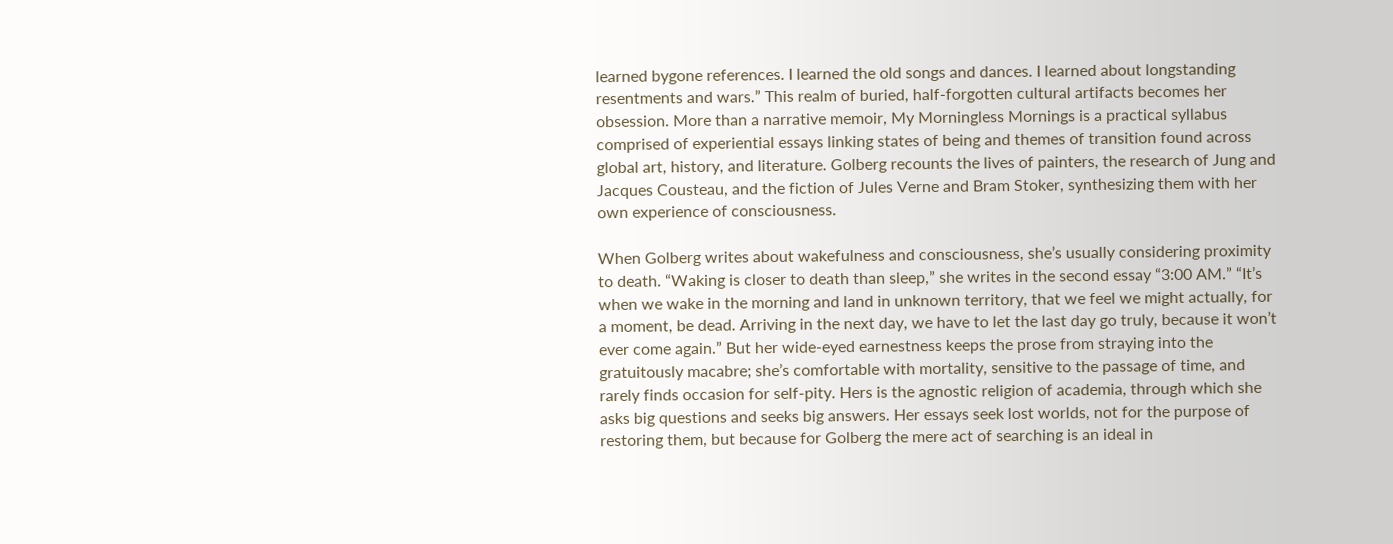learned bygone references. I learned the old songs and dances. I learned about longstanding resentments and wars.” This realm of buried, half-forgotten cultural artifacts becomes her obsession. More than a narrative memoir, My Morningless Mornings is a practical syllabus comprised of experiential essays linking states of being and themes of transition found across global art, history, and literature. Golberg recounts the lives of painters, the research of Jung and Jacques Cousteau, and the fiction of Jules Verne and Bram Stoker, synthesizing them with her own experience of consciousness.

When Golberg writes about wakefulness and consciousness, she’s usually considering proximity to death. “Waking is closer to death than sleep,” she writes in the second essay “3:00 AM.” “It’s when we wake in the morning and land in unknown territory, that we feel we might actually, for a moment, be dead. Arriving in the next day, we have to let the last day go truly, because it won’t ever come again.” But her wide-eyed earnestness keeps the prose from straying into the gratuitously macabre; she’s comfortable with mortality, sensitive to the passage of time, and rarely finds occasion for self-pity. Hers is the agnostic religion of academia, through which she asks big questions and seeks big answers. Her essays seek lost worlds, not for the purpose of restoring them, but because for Golberg the mere act of searching is an ideal in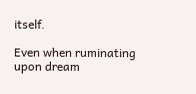itself.

Even when ruminating upon dream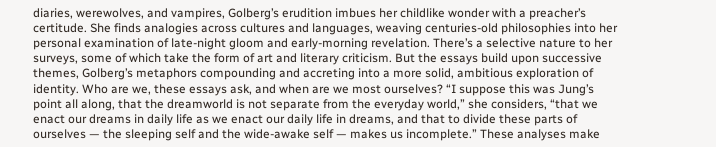diaries, werewolves, and vampires, Golberg’s erudition imbues her childlike wonder with a preacher’s certitude. She finds analogies across cultures and languages, weaving centuries-old philosophies into her personal examination of late-night gloom and early-morning revelation. There’s a selective nature to her surveys, some of which take the form of art and literary criticism. But the essays build upon successive themes, Golberg’s metaphors compounding and accreting into a more solid, ambitious exploration of identity. Who are we, these essays ask, and when are we most ourselves? “I suppose this was Jung’s point all along, that the dreamworld is not separate from the everyday world,” she considers, “that we enact our dreams in daily life as we enact our daily life in dreams, and that to divide these parts of ourselves — the sleeping self and the wide-awake self — makes us incomplete.” These analyses make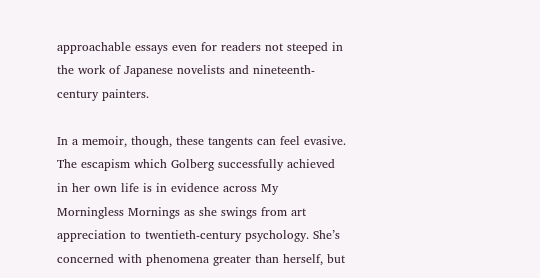approachable essays even for readers not steeped in the work of Japanese novelists and nineteenth-century painters.

In a memoir, though, these tangents can feel evasive. The escapism which Golberg successfully achieved in her own life is in evidence across My Morningless Mornings as she swings from art appreciation to twentieth-century psychology. She’s concerned with phenomena greater than herself, but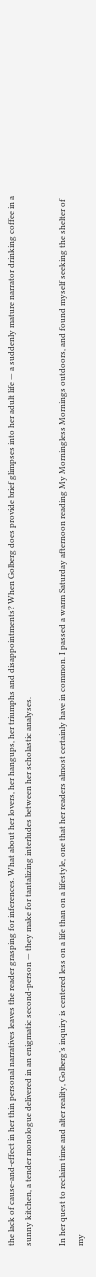the lack of cause-and-effect in her thin personal narratives leaves the reader grasping for inferences. What about her lovers, her hangups, her triumphs and disappointments? When Golberg does provide brief glimpses into her adult life — a suddenly mature narrator drinking coffee in a sunny kitchen, a tender monologue delivered in an enigmatic second-person — they make for tantalizing interludes between her scholastic analyses.

In her quest to reclaim time and alter reality, Golberg’s inquiry is centered less on a life than on a lifestyle, one that her readers almost certainly have in common. I passed a warm Saturday afternoon reading My Morningless Mornings outdoors, and found myself seeking the shelter of my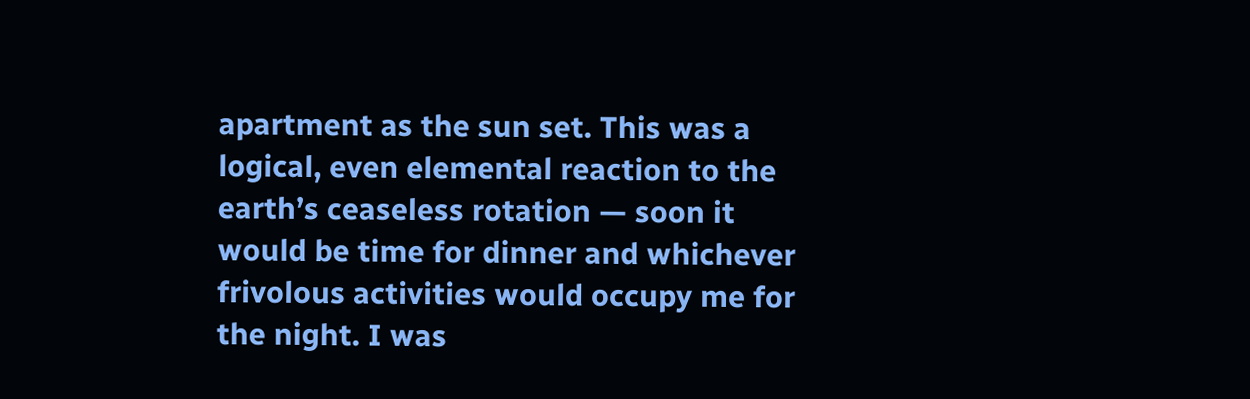apartment as the sun set. This was a logical, even elemental reaction to the earth’s ceaseless rotation — soon it would be time for dinner and whichever frivolous activities would occupy me for the night. I was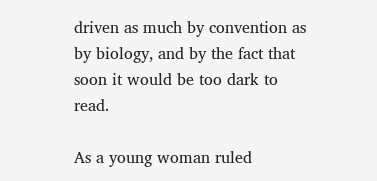driven as much by convention as by biology, and by the fact that soon it would be too dark to read.

As a young woman ruled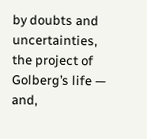by doubts and uncertainties, the project of Golberg’s life — and,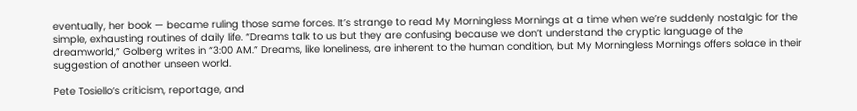eventually, her book — became ruling those same forces. It’s strange to read My Morningless Mornings at a time when we’re suddenly nostalgic for the simple, exhausting routines of daily life. “Dreams talk to us but they are confusing because we don’t understand the cryptic language of the dreamworld,” Golberg writes in “3:00 AM.” Dreams, like loneliness, are inherent to the human condition, but My Morningless Mornings offers solace in their suggestion of another unseen world.

Pete Tosiello‘s criticism, reportage, and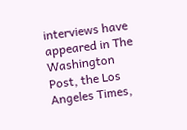interviews have appeared in The Washington Post, the Los Angeles Times,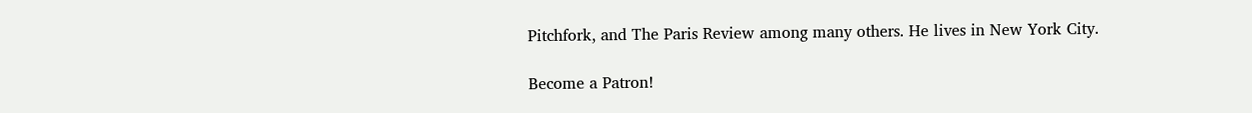Pitchfork, and The Paris Review among many others. He lives in New York City.

Become a Patron!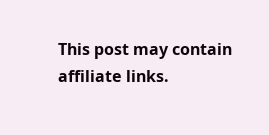This post may contain affiliate links.